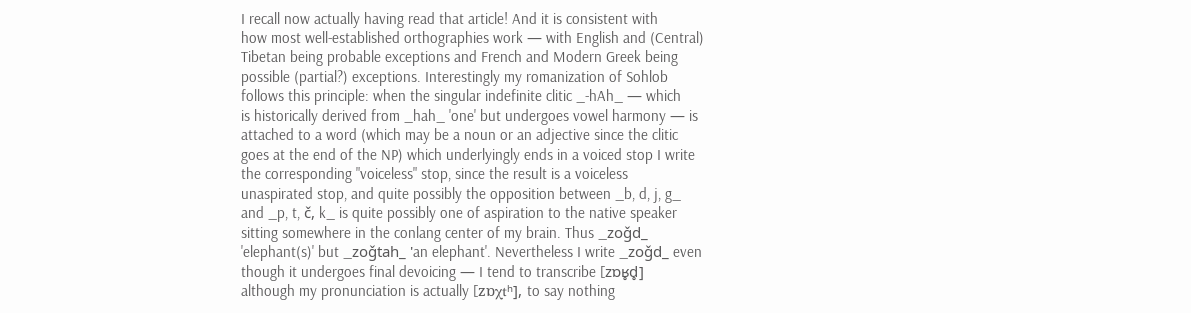I recall now actually having read that article! And it is consistent with
how most well-established orthographies work — with English and (Central)
Tibetan being probable exceptions and French and Modern Greek being
possible (partial?) exceptions. Interestingly my romanization of Sohlob
follows this principle: when the singular indefinite clitic _-hAh_ — which
is historically derived from _hah_ 'one' but undergoes vowel harmony — is
attached to a word (which may be a noun or an adjective since the clitic
goes at the end of the NP) which underlyingly ends in a voiced stop I write
the corresponding "voiceless" stop, since the result is a voiceless
unaspirated stop, and quite possibly the opposition between _b, d, j, g_
and _p, t, č, k_ is quite possibly one of aspiration to the native speaker
sitting somewhere in the conlang center of my brain. Thus _zoǧd_
'elephant(s)' but _zoǧtah_ 'an elephant'. Nevertheless I write _zoǧd_ even
though it undergoes final devoicing — I tend to transcribe [zɒʁ̥d̥]
although my pronunciation is actually [zɒχtʰ], to say nothing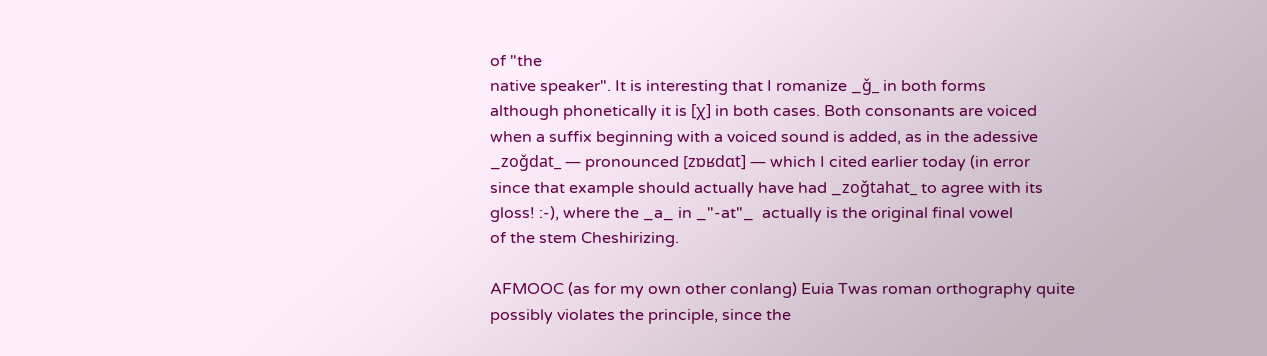of "the
native speaker". It is interesting that I romanize _ǧ_ in both forms
although phonetically it is [χ] in both cases. Both consonants are voiced
when a suffix beginning with a voiced sound is added, as in the adessive
_zoǧdat_ — pronounced [zɒʁdɑt] — which I cited earlier today (in error
since that example should actually have had _zoǧtahat_ to agree with its
gloss! :-), where the _a_ in _"-at"_  actually is the original final vowel
of the stem Cheshirizing.

AFMOOC (as for my own other conlang) Euia Twas roman orthography quite
possibly violates the principle, since the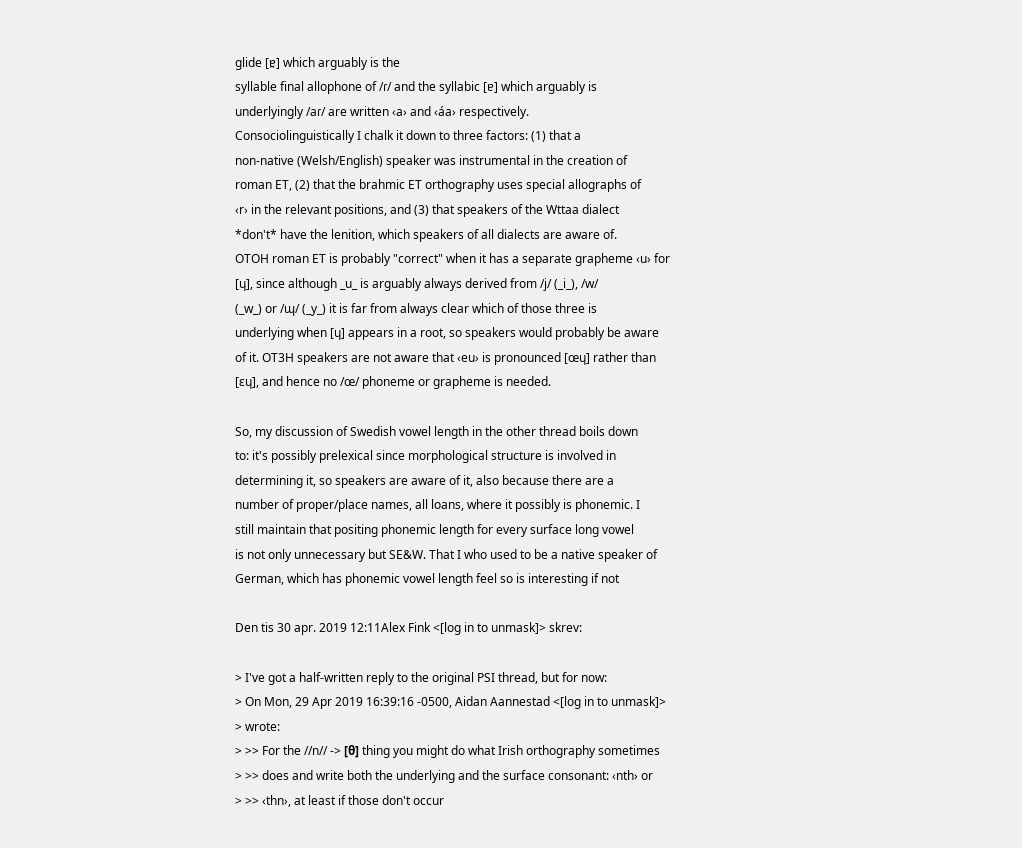glide [ɐ̯] which arguably is the
syllable final allophone of /ɾ/ and the syllabic [ɐ] which arguably is
underlyingly /aɾ/ are written ‹a› and ‹áa› respectively.
Consociolinguistically I chalk it down to three factors: (1) that a
non-native (Welsh/English) speaker was instrumental in the creation of
roman ET, (2) that the brahmic ET orthography uses special allographs of
‹r› in the relevant positions, and (3) that speakers of the Wttaa dialect
*don't* have the lenition, which speakers of all dialects are aware of.
OTOH roman ET is probably "correct" when it has a separate grapheme ‹u› for
[ɥ], since although _u_ is arguably always derived from /j/ (_i_), /w/
(_w_) or /ɰ/ (_y_) it is far from always clear which of those three is
underlying when [ɥ] appears in a root, so speakers would probably be aware
of it. OT3H speakers are not aware that ‹eu› is pronounced [œɥ] rather than
[ɛɥ], and hence no /œ/ phoneme or grapheme is needed.

So, my discussion of Swedish vowel length in the other thread boils down
to: it's possibly prelexical since morphological structure is involved in
determining it, so speakers are aware of it, also because there are a
number of proper/place names, all loans, where it possibly is phonemic. I
still maintain that positing phonemic length for every surface long vowel
is not only unnecessary but SE&W. That I who used to be a native speaker of
German, which has phonemic vowel length feel so is interesting if not

Den tis 30 apr. 2019 12:11Alex Fink <[log in to unmask]> skrev:

> I've got a half-written reply to the original PSI thread, but for now:
> On Mon, 29 Apr 2019 16:39:16 -0500, Aidan Aannestad <[log in to unmask]>
> wrote:
> >> For the //n// -> [θ] thing you might do what Irish orthography sometimes
> >> does and write both the underlying and the surface consonant: ‹nth› or
> >> ‹thn›, at least if those don't occur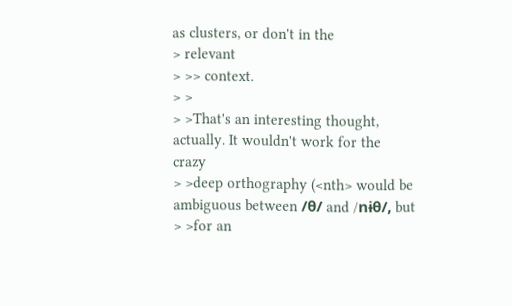as clusters, or don't in the
> relevant
> >> context.
> >
> >That's an interesting thought, actually. It wouldn't work for the crazy
> >deep orthography (<nth> would be ambiguous between /θ/ and /nɨθ/, but
> >for an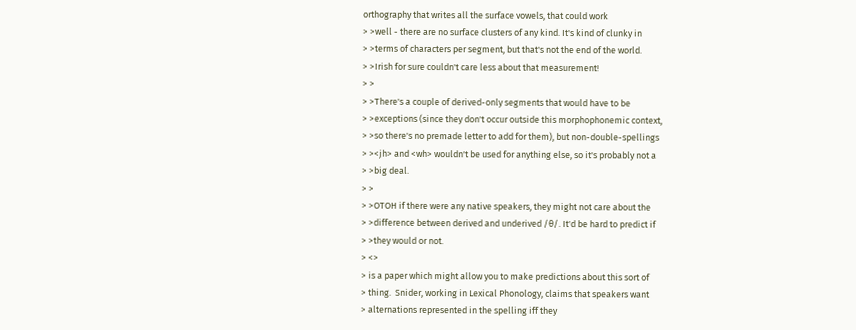orthography that writes all the surface vowels, that could work
> >well - there are no surface clusters of any kind. It's kind of clunky in
> >terms of characters per segment, but that's not the end of the world.
> >Irish for sure couldn't care less about that measurement!
> >
> >There's a couple of derived-only segments that would have to be
> >exceptions (since they don't occur outside this morphophonemic context,
> >so there's no premade letter to add for them), but non-double-spellings
> ><jh> and <wh> wouldn't be used for anything else, so it's probably not a
> >big deal.
> >
> >OTOH if there were any native speakers, they might not care about the
> >difference between derived and underived /θ/. It'd be hard to predict if
> >they would or not.
> <>
> is a paper which might allow you to make predictions about this sort of
> thing.  Snider, working in Lexical Phonology, claims that speakers want
> alternations represented in the spelling iff they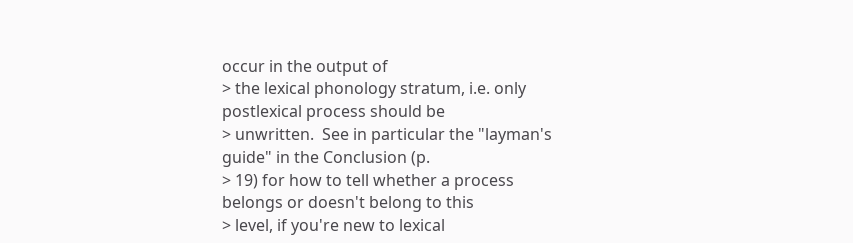occur in the output of
> the lexical phonology stratum, i.e. only postlexical process should be
> unwritten.  See in particular the "layman's guide" in the Conclusion (p.
> 19) for how to tell whether a process belongs or doesn't belong to this
> level, if you're new to lexical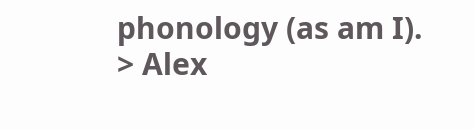phonology (as am I).
> Alex